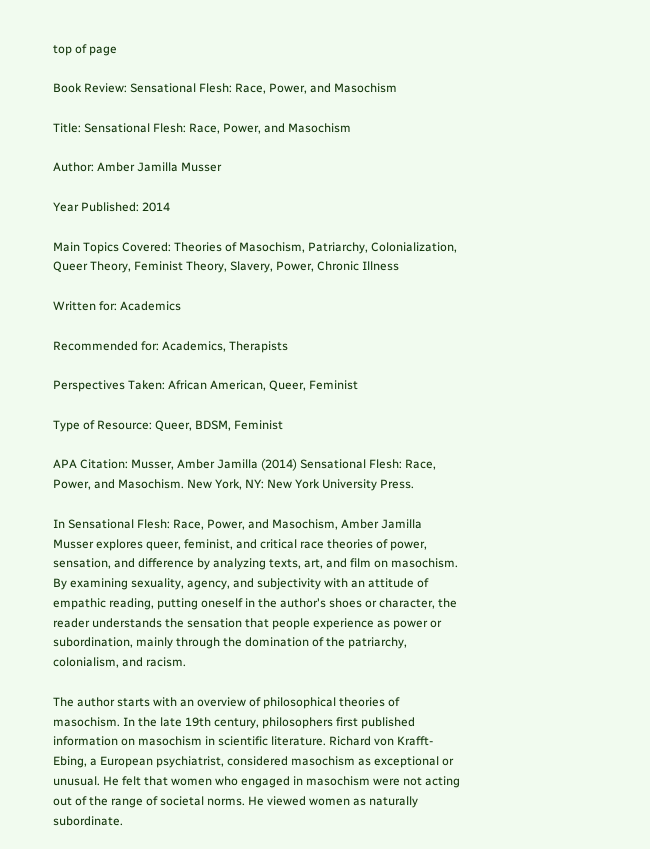top of page

Book Review: Sensational Flesh: Race, Power, and Masochism

Title: Sensational Flesh: Race, Power, and Masochism

Author: Amber Jamilla Musser

Year Published: 2014

Main Topics Covered: Theories of Masochism, Patriarchy, Colonialization, Queer Theory, Feminist Theory, Slavery, Power, Chronic Illness

Written for: Academics

Recommended for: Academics, Therapists

Perspectives Taken: African American, Queer, Feminist

Type of Resource: Queer, BDSM, Feminist

APA Citation: Musser, Amber Jamilla (2014) Sensational Flesh: Race, Power, and Masochism. New York, NY: New York University Press.

In Sensational Flesh: Race, Power, and Masochism, Amber Jamilla Musser explores queer, feminist, and critical race theories of power, sensation, and difference by analyzing texts, art, and film on masochism. By examining sexuality, agency, and subjectivity with an attitude of empathic reading, putting oneself in the author's shoes or character, the reader understands the sensation that people experience as power or subordination, mainly through the domination of the patriarchy, colonialism, and racism.

The author starts with an overview of philosophical theories of masochism. In the late 19th century, philosophers first published information on masochism in scientific literature. Richard von Krafft-Ebing, a European psychiatrist, considered masochism as exceptional or unusual. He felt that women who engaged in masochism were not acting out of the range of societal norms. He viewed women as naturally subordinate.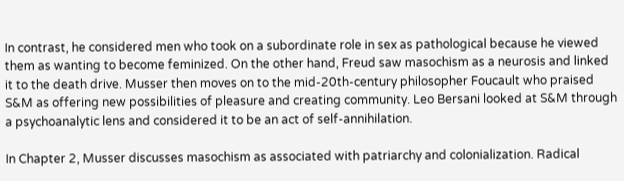In contrast, he considered men who took on a subordinate role in sex as pathological because he viewed them as wanting to become feminized. On the other hand, Freud saw masochism as a neurosis and linked it to the death drive. Musser then moves on to the mid-20th-century philosopher Foucault who praised S&M as offering new possibilities of pleasure and creating community. Leo Bersani looked at S&M through a psychoanalytic lens and considered it to be an act of self-annihilation.

In Chapter 2, Musser discusses masochism as associated with patriarchy and colonialization. Radical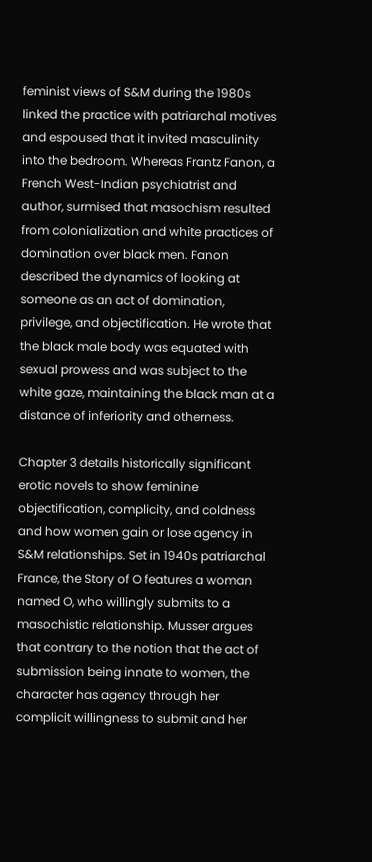feminist views of S&M during the 1980s linked the practice with patriarchal motives and espoused that it invited masculinity into the bedroom. Whereas Frantz Fanon, a French West-Indian psychiatrist and author, surmised that masochism resulted from colonialization and white practices of domination over black men. Fanon described the dynamics of looking at someone as an act of domination, privilege, and objectification. He wrote that the black male body was equated with sexual prowess and was subject to the white gaze, maintaining the black man at a distance of inferiority and otherness.

Chapter 3 details historically significant erotic novels to show feminine objectification, complicity, and coldness and how women gain or lose agency in S&M relationships. Set in 1940s patriarchal France, the Story of O features a woman named O, who willingly submits to a masochistic relationship. Musser argues that contrary to the notion that the act of submission being innate to women, the character has agency through her complicit willingness to submit and her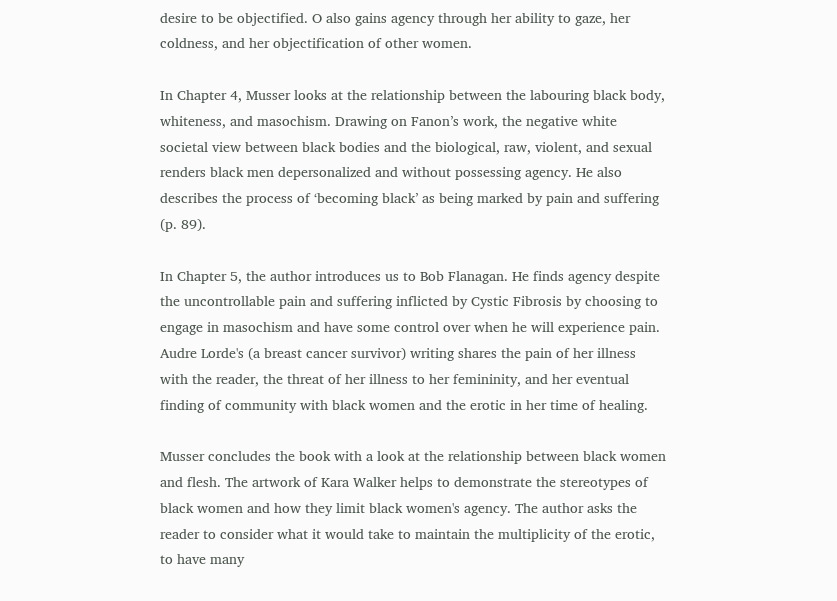desire to be objectified. O also gains agency through her ability to gaze, her coldness, and her objectification of other women.

In Chapter 4, Musser looks at the relationship between the labouring black body, whiteness, and masochism. Drawing on Fanon’s work, the negative white societal view between black bodies and the biological, raw, violent, and sexual renders black men depersonalized and without possessing agency. He also describes the process of ‘becoming black’ as being marked by pain and suffering (p. 89).

In Chapter 5, the author introduces us to Bob Flanagan. He finds agency despite the uncontrollable pain and suffering inflicted by Cystic Fibrosis by choosing to engage in masochism and have some control over when he will experience pain. Audre Lorde's (a breast cancer survivor) writing shares the pain of her illness with the reader, the threat of her illness to her femininity, and her eventual finding of community with black women and the erotic in her time of healing.

Musser concludes the book with a look at the relationship between black women and flesh. The artwork of Kara Walker helps to demonstrate the stereotypes of black women and how they limit black women's agency. The author asks the reader to consider what it would take to maintain the multiplicity of the erotic, to have many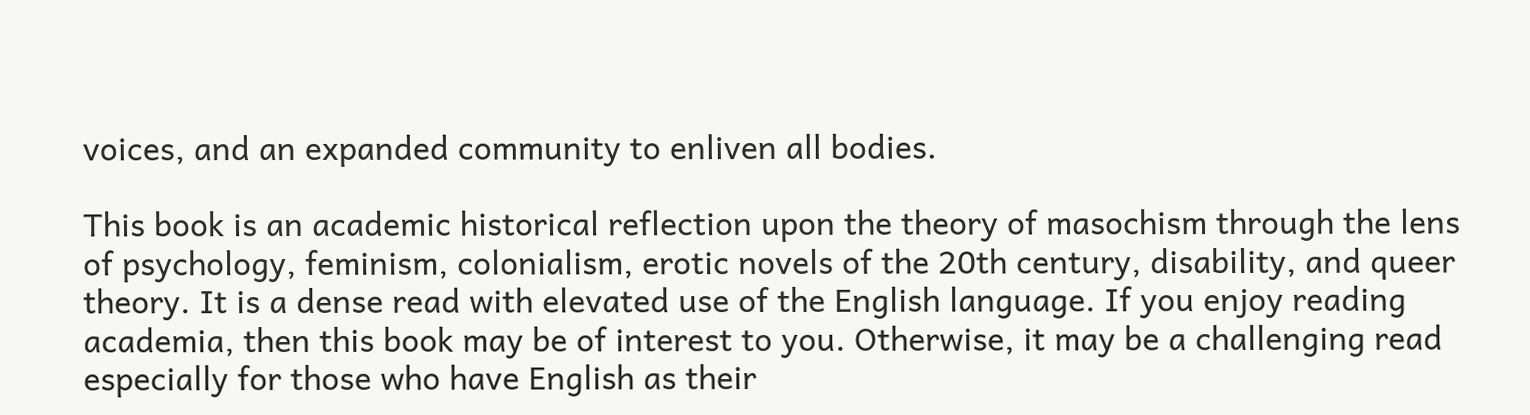voices, and an expanded community to enliven all bodies.

This book is an academic historical reflection upon the theory of masochism through the lens of psychology, feminism, colonialism, erotic novels of the 20th century, disability, and queer theory. It is a dense read with elevated use of the English language. If you enjoy reading academia, then this book may be of interest to you. Otherwise, it may be a challenging read especially for those who have English as their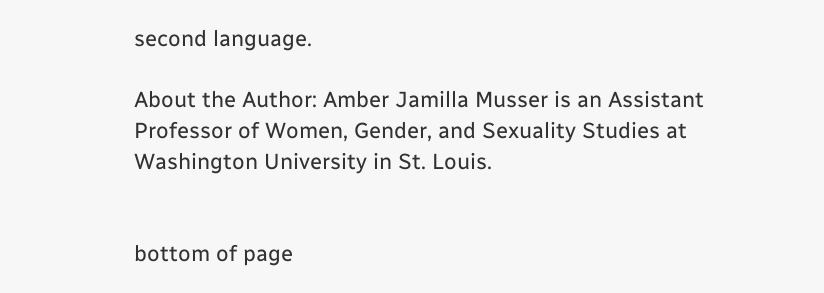second language.

About the Author: Amber Jamilla Musser is an Assistant Professor of Women, Gender, and Sexuality Studies at Washington University in St. Louis.


bottom of page